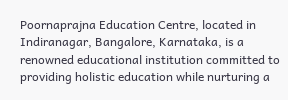Poornaprajna Education Centre, located in Indiranagar, Bangalore, Karnataka, is a renowned educational institution committed to providing holistic education while nurturing a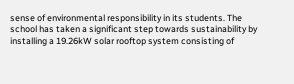sense of environmental responsibility in its students. The school has taken a significant step towards sustainability by installing a 19.26kW solar rooftop system consisting of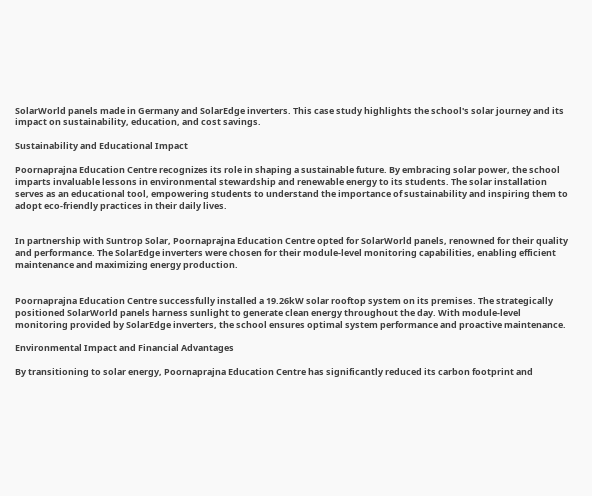SolarWorld panels made in Germany and SolarEdge inverters. This case study highlights the school's solar journey and its impact on sustainability, education, and cost savings.

Sustainability and Educational Impact

Poornaprajna Education Centre recognizes its role in shaping a sustainable future. By embracing solar power, the school imparts invaluable lessons in environmental stewardship and renewable energy to its students. The solar installation serves as an educational tool, empowering students to understand the importance of sustainability and inspiring them to adopt eco-friendly practices in their daily lives.


In partnership with Suntrop Solar, Poornaprajna Education Centre opted for SolarWorld panels, renowned for their quality and performance. The SolarEdge inverters were chosen for their module-level monitoring capabilities, enabling efficient maintenance and maximizing energy production.


Poornaprajna Education Centre successfully installed a 19.26kW solar rooftop system on its premises. The strategically positioned SolarWorld panels harness sunlight to generate clean energy throughout the day. With module-level monitoring provided by SolarEdge inverters, the school ensures optimal system performance and proactive maintenance.

Environmental Impact and Financial Advantages

By transitioning to solar energy, Poornaprajna Education Centre has significantly reduced its carbon footprint and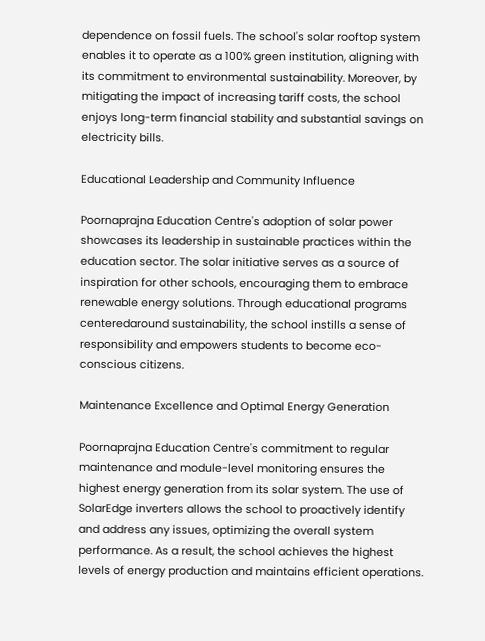dependence on fossil fuels. The school's solar rooftop system enables it to operate as a 100% green institution, aligning with its commitment to environmental sustainability. Moreover, by mitigating the impact of increasing tariff costs, the school enjoys long-term financial stability and substantial savings on electricity bills.

Educational Leadership and Community Influence

Poornaprajna Education Centre's adoption of solar power showcases its leadership in sustainable practices within the education sector. The solar initiative serves as a source of inspiration for other schools, encouraging them to embrace renewable energy solutions. Through educational programs centeredaround sustainability, the school instills a sense of responsibility and empowers students to become eco-conscious citizens.

Maintenance Excellence and Optimal Energy Generation

Poornaprajna Education Centre's commitment to regular maintenance and module-level monitoring ensures the highest energy generation from its solar system. The use of SolarEdge inverters allows the school to proactively identify and address any issues, optimizing the overall system performance. As a result, the school achieves the highest levels of energy production and maintains efficient operations.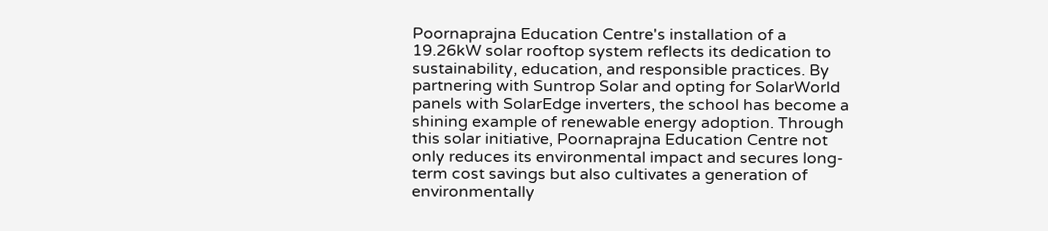Poornaprajna Education Centre's installation of a 19.26kW solar rooftop system reflects its dedication to sustainability, education, and responsible practices. By partnering with Suntrop Solar and opting for SolarWorld panels with SolarEdge inverters, the school has become a shining example of renewable energy adoption. Through this solar initiative, Poornaprajna Education Centre not only reduces its environmental impact and secures long-term cost savings but also cultivates a generation of environmentally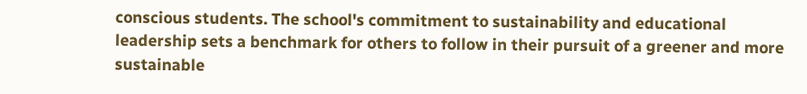conscious students. The school's commitment to sustainability and educational leadership sets a benchmark for others to follow in their pursuit of a greener and more sustainable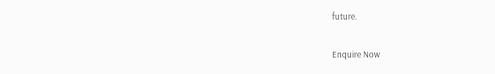future.

Enquire Now